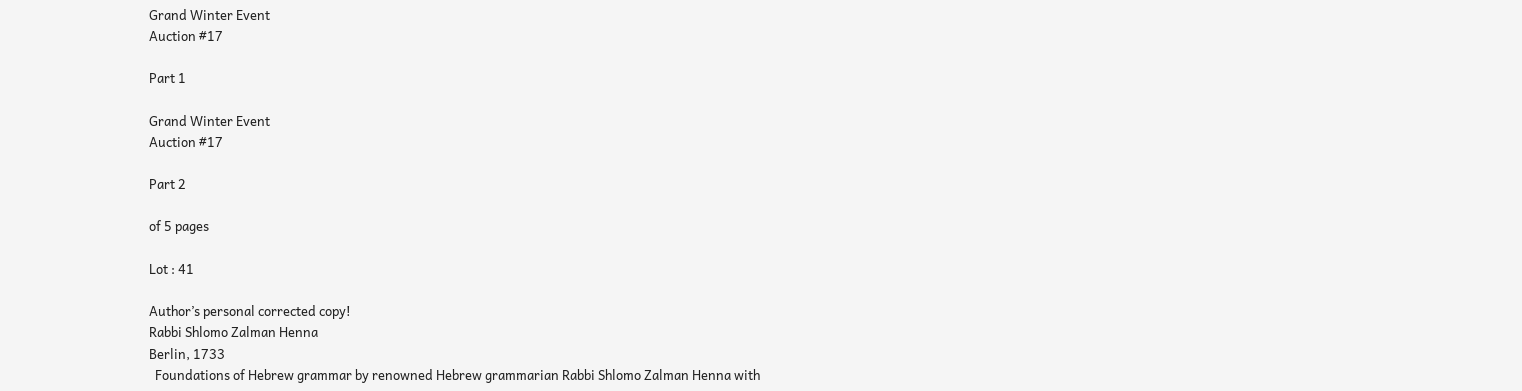Grand Winter Event
Auction #17

Part 1

Grand Winter Event
Auction #17

Part 2

of 5 pages

Lot : 41

Author’s personal corrected copy!
Rabbi Shlomo Zalman Henna
Berlin, 1733
  Foundations of Hebrew grammar by renowned Hebrew grammarian Rabbi Shlomo Zalman Henna with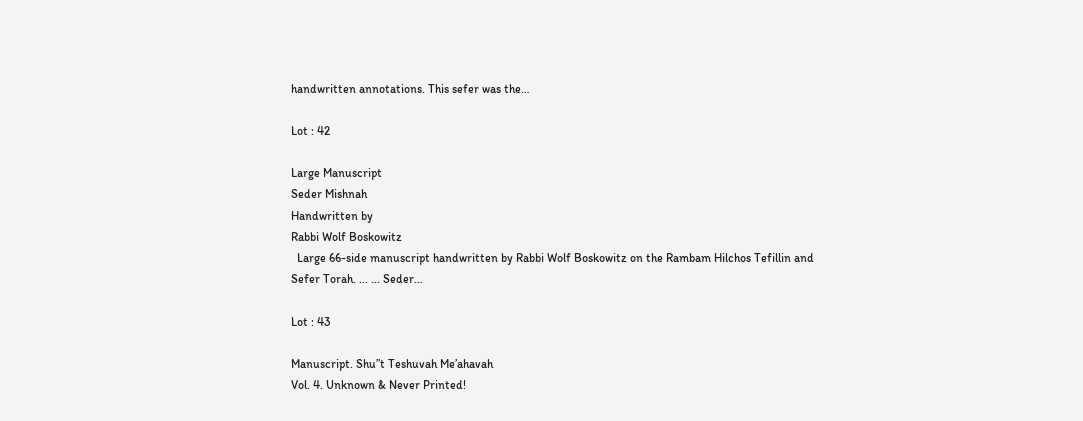handwritten annotations. This sefer was the…

Lot : 42

Large Manuscript
Seder Mishnah
Handwritten by
Rabbi Wolf Boskowitz
  Large 66-side manuscript handwritten by Rabbi Wolf Boskowitz on the Rambam Hilchos Tefillin and Sefer Torah. ... ... Seder…

Lot : 43

Manuscript. Shu”t Teshuvah Me’ahavah
Vol. 4. Unknown & Never Printed!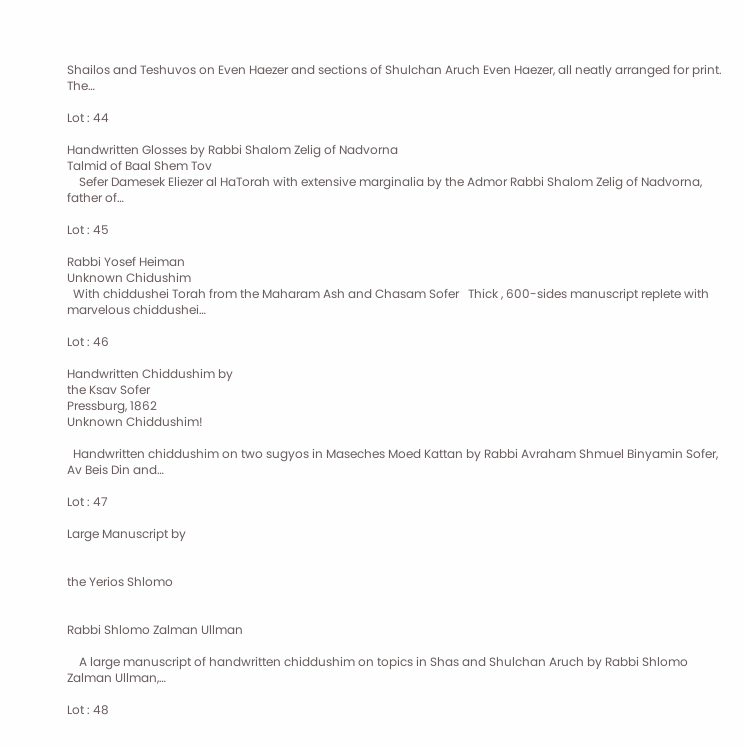Shailos and Teshuvos on Even Haezer and sections of Shulchan Aruch Even Haezer, all neatly arranged for print. The…

Lot : 44

Handwritten Glosses by Rabbi Shalom Zelig of Nadvorna
Talmid of Baal Shem Tov
    Sefer Damesek Eliezer al HaTorah with extensive marginalia by the Admor Rabbi Shalom Zelig of Nadvorna, father of…

Lot : 45

Rabbi Yosef Heiman
Unknown Chidushim
  With chiddushei Torah from the Maharam Ash and Chasam Sofer   Thick , 600-sides manuscript replete with marvelous chiddushei…

Lot : 46

Handwritten Chiddushim by
the Ksav Sofer
Pressburg, 1862
Unknown Chiddushim!

  Handwritten chiddushim on two sugyos in Maseches Moed Kattan by Rabbi Avraham Shmuel Binyamin Sofer, Av Beis Din and…

Lot : 47

Large Manuscript by


the Yerios Shlomo


Rabbi Shlomo Zalman Ullman

    A large manuscript of handwritten chiddushim on topics in Shas and Shulchan Aruch by Rabbi Shlomo Zalman Ullman,…

Lot : 48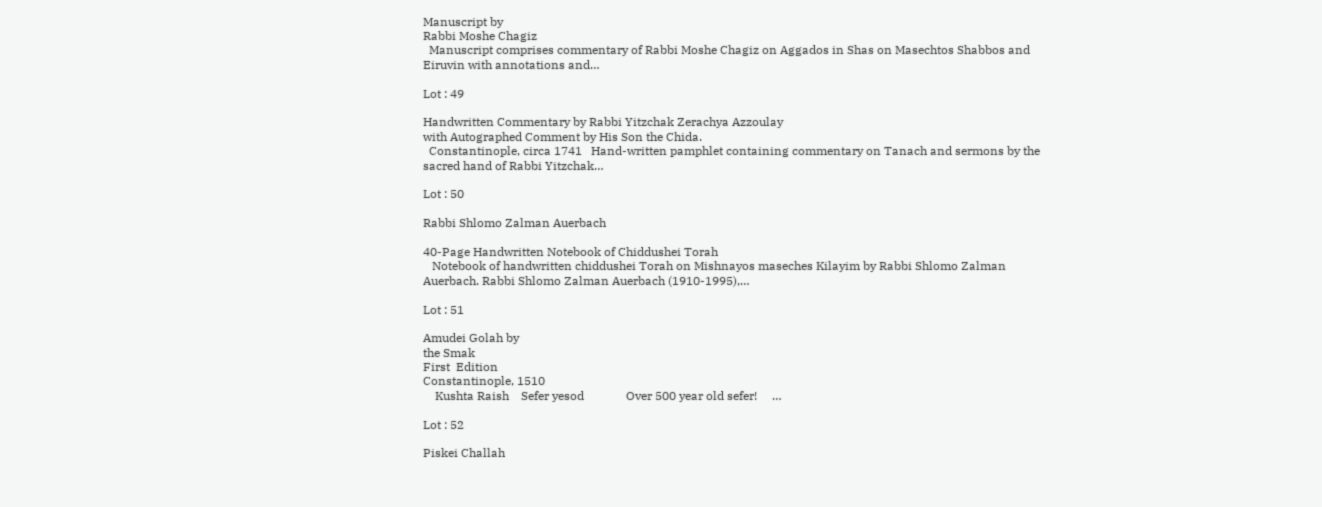Manuscript by
Rabbi Moshe Chagiz
  Manuscript comprises commentary of Rabbi Moshe Chagiz on Aggados in Shas on Masechtos Shabbos and Eiruvin with annotations and…

Lot : 49

Handwritten Commentary by Rabbi Yitzchak Zerachya Azzoulay
with Autographed Comment by His Son the Chida.
  Constantinople, circa 1741   Hand-written pamphlet containing commentary on Tanach and sermons by the sacred hand of Rabbi Yitzchak…

Lot : 50

Rabbi Shlomo Zalman Auerbach

40-Page Handwritten Notebook of Chiddushei Torah
   Notebook of handwritten chiddushei Torah on Mishnayos maseches Kilayim by Rabbi Shlomo Zalman Auerbach. Rabbi Shlomo Zalman Auerbach (1910-1995),…

Lot : 51

Amudei Golah by
the Smak
First  Edition
Constantinople, 1510
    Kushta Raish    Sefer yesod              Over 500 year old sefer!     …

Lot : 52

Piskei Challah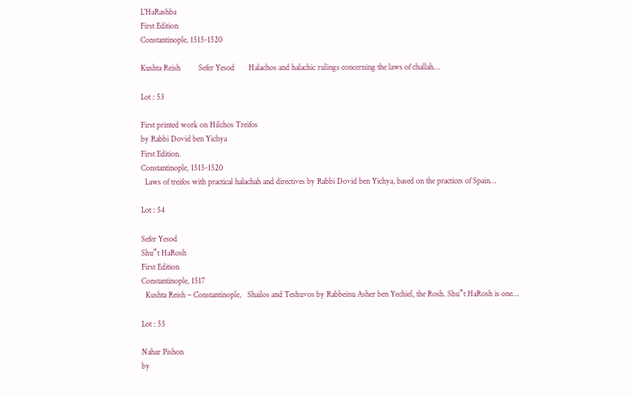L’HaRashba
First Edition
Constantinople, 1515-1520

Kushta Reish         Sefer Yesod       Halachos and halachic rulings concerning the laws of challah…

Lot : 53

First printed work on Hilchos Treifos
by Rabbi Dovid ben Yichya
First Edition.
Constantinople, 1515-1520
  Laws of treifos with practical halachah and directives by Rabbi Dovid ben Yichya, based on the practices of Spain…

Lot : 54

Sefer Yesod
Shu”t HaRosh
First Edition
Constantinople, 1517
  Kushta Reish – Constantinople,   Shailos and Teshuvos by Rabbeinu Asher ben Yechiel, the Rosh. Shu”t HaRosh is one…

Lot : 55

Nahar Pishon
by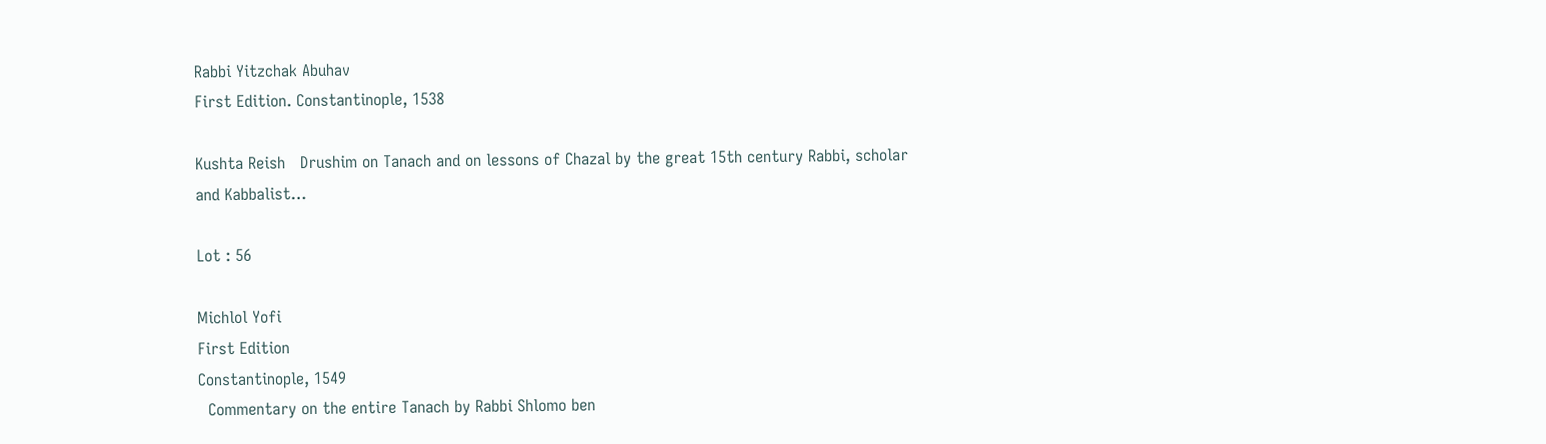Rabbi Yitzchak Abuhav
First Edition. Constantinople, 1538

Kushta Reish   Drushim on Tanach and on lessons of Chazal by the great 15th century Rabbi, scholar and Kabbalist…

Lot : 56

Michlol Yofi
First Edition
Constantinople, 1549
  Commentary on the entire Tanach by Rabbi Shlomo ben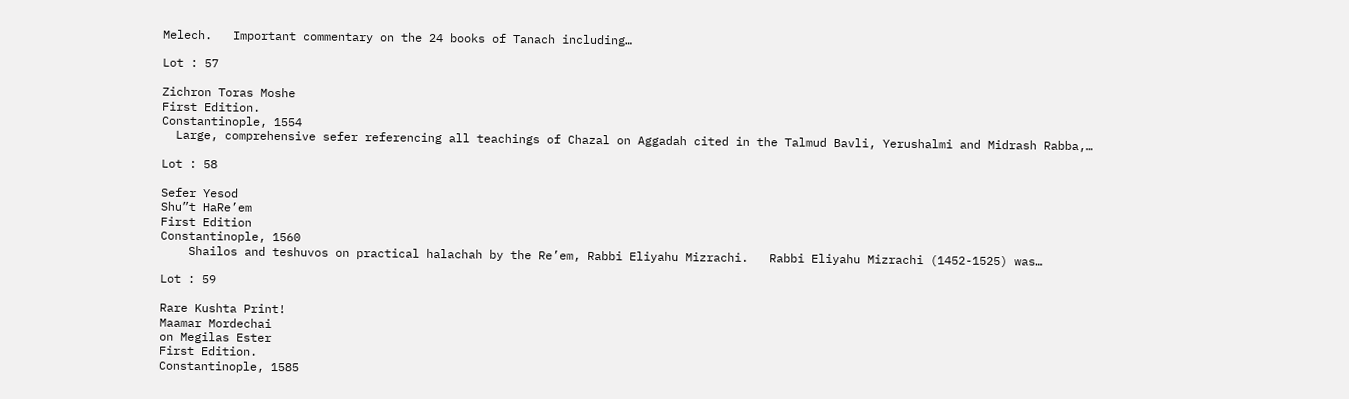Melech.   Important commentary on the 24 books of Tanach including…

Lot : 57

Zichron Toras Moshe
First Edition.
Constantinople, 1554
  Large, comprehensive sefer referencing all teachings of Chazal on Aggadah cited in the Talmud Bavli, Yerushalmi and Midrash Rabba,…

Lot : 58

Sefer Yesod
Shu”t HaRe’em
First Edition
Constantinople, 1560
    Shailos and teshuvos on practical halachah by the Re’em, Rabbi Eliyahu Mizrachi.   Rabbi Eliyahu Mizrachi (1452-1525) was…

Lot : 59

Rare Kushta Print!
Maamar Mordechai
on Megilas Ester
First Edition.
Constantinople, 1585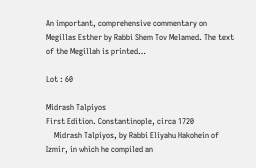An important, comprehensive commentary on Megillas Esther by Rabbi Shem Tov Melamed. The text of the Megillah is printed…

Lot : 60

Midrash Talpiyos
First Edition. Constantinople, circa 1720
    Midrash Talpiyos, by Rabbi Eliyahu Hakohein of Izmir, in which he compiled an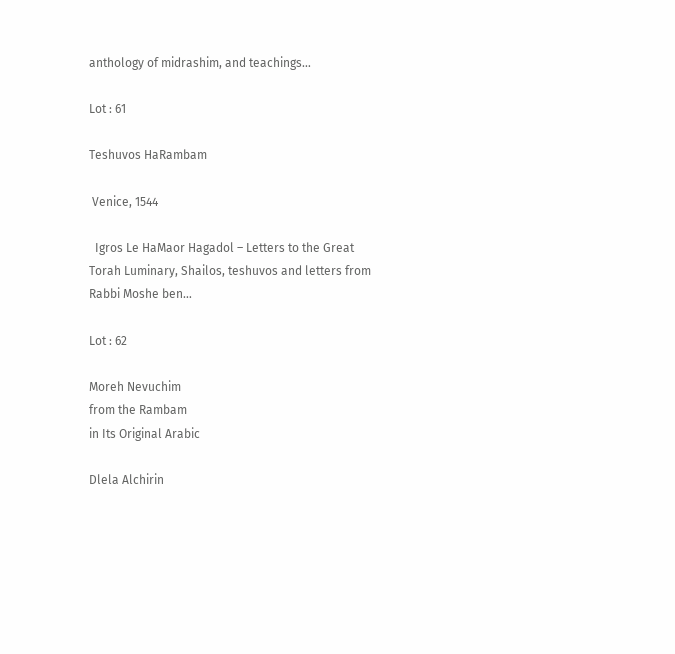anthology of midrashim, and teachings…

Lot : 61

Teshuvos HaRambam

 Venice, 1544

  Igros Le HaMaor Hagadol – Letters to the Great Torah Luminary, Shailos, teshuvos and letters from Rabbi Moshe ben…

Lot : 62

Moreh Nevuchim
from the Rambam
in Its Original Arabic

Dlela Alchirin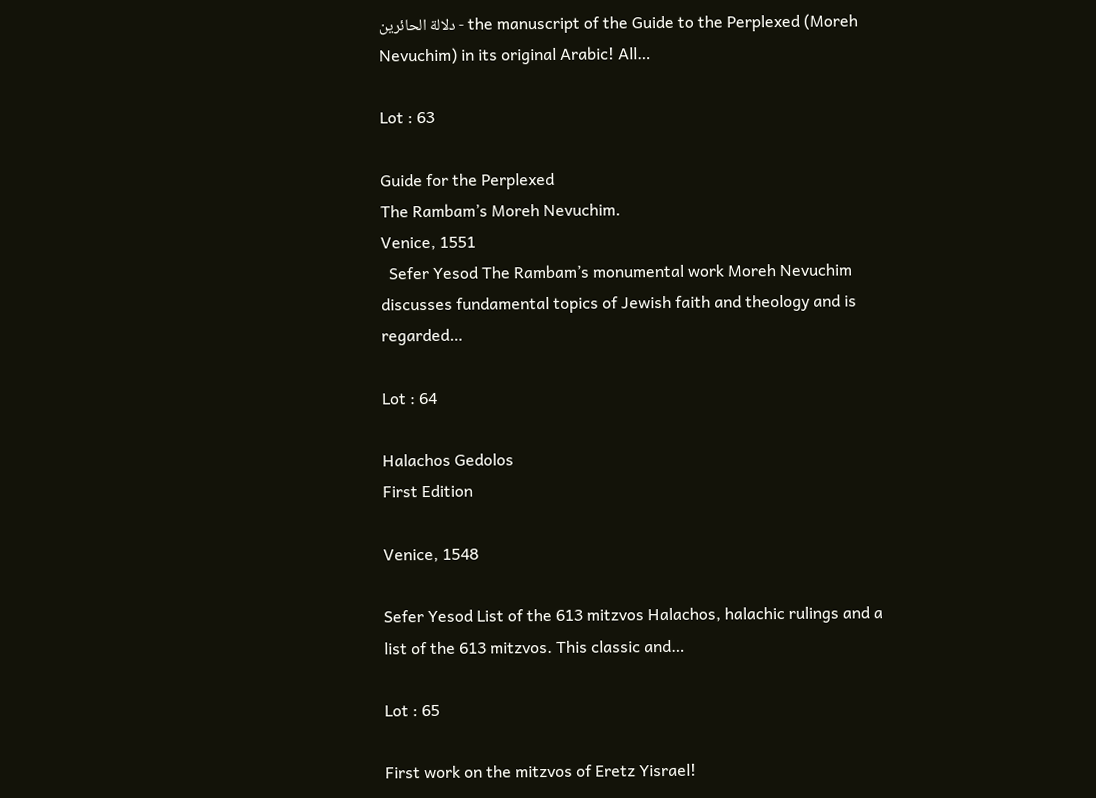دلالة الحائرين - the manuscript of the Guide to the Perplexed (Moreh Nevuchim) in its original Arabic! All…

Lot : 63

Guide for the Perplexed
The Rambam’s Moreh Nevuchim.
Venice, 1551
  Sefer Yesod The Rambam’s monumental work Moreh Nevuchim discusses fundamental topics of Jewish faith and theology and is regarded…

Lot : 64

Halachos Gedolos
First Edition

Venice, 1548

Sefer Yesod List of the 613 mitzvos Halachos, halachic rulings and a list of the 613 mitzvos. This classic and…

Lot : 65

First work on the mitzvos of Eretz Yisrael!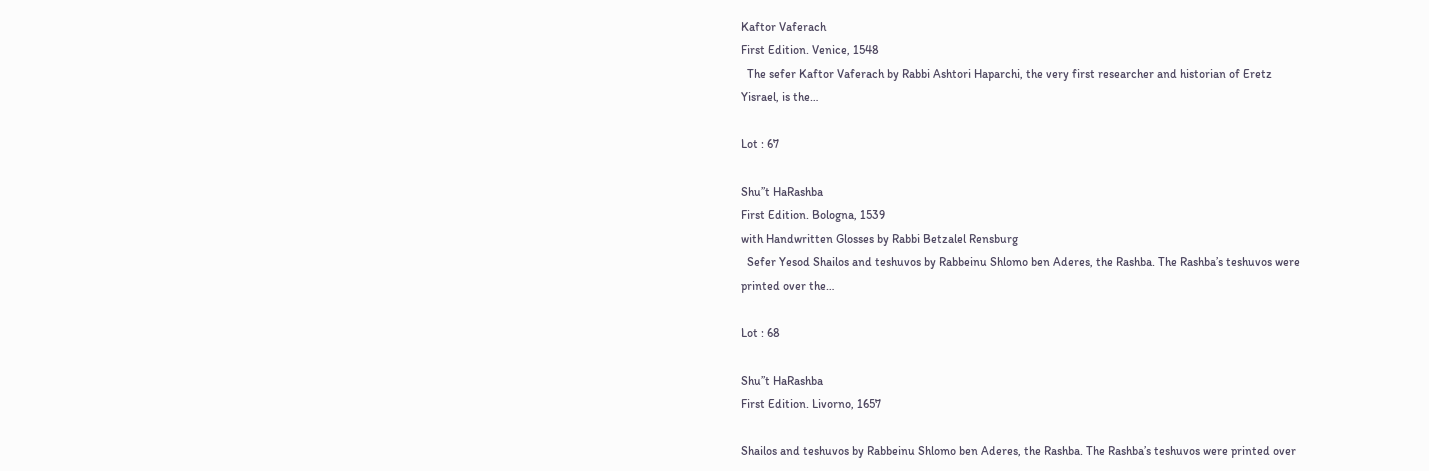Kaftor Vaferach
First Edition. Venice, 1548
  The sefer Kaftor Vaferach by Rabbi Ashtori Haparchi, the very first researcher and historian of Eretz Yisrael, is the…

Lot : 67

Shu”t HaRashba
First Edition. Bologna, 1539
with Handwritten Glosses by Rabbi Betzalel Rensburg
  Sefer Yesod Shailos and teshuvos by Rabbeinu Shlomo ben Aderes, the Rashba. The Rashba’s teshuvos were printed over the…

Lot : 68

Shu”t HaRashba
First Edition. Livorno, 1657

Shailos and teshuvos by Rabbeinu Shlomo ben Aderes, the Rashba. The Rashba’s teshuvos were printed over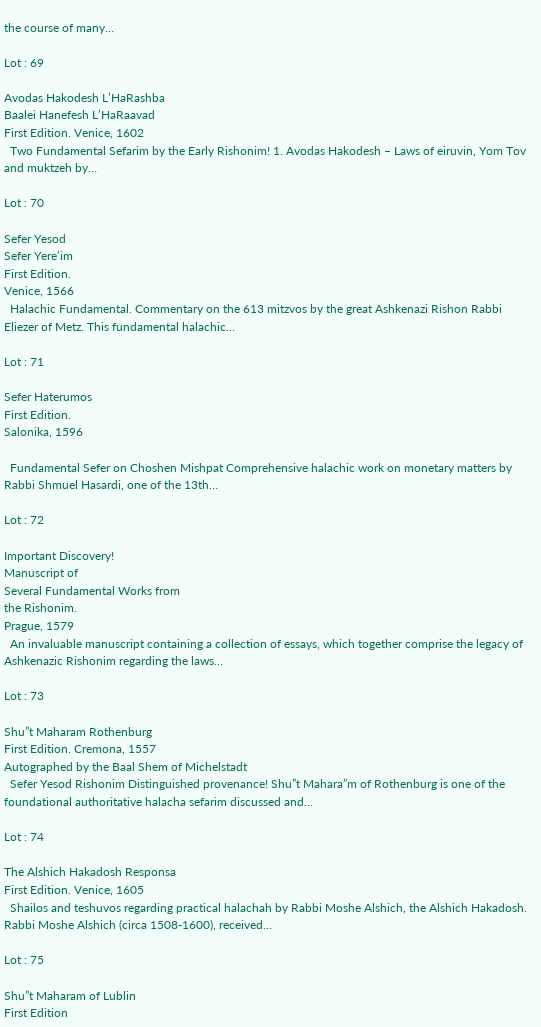the course of many…

Lot : 69

Avodas Hakodesh L’HaRashba
Baalei Hanefesh L’HaRaavad
First Edition. Venice, 1602
  Two Fundamental Sefarim by the Early Rishonim! 1. Avodas Hakodesh – Laws of eiruvin, Yom Tov and muktzeh by…

Lot : 70

Sefer Yesod
Sefer Yere’im
First Edition.
Venice, 1566
  Halachic Fundamental. Commentary on the 613 mitzvos by the great Ashkenazi Rishon Rabbi Eliezer of Metz. This fundamental halachic…

Lot : 71

Sefer Haterumos
First Edition.
Salonika, 1596

  Fundamental Sefer on Choshen Mishpat Comprehensive halachic work on monetary matters by Rabbi Shmuel Hasardi, one of the 13th…

Lot : 72

Important Discovery!
Manuscript of
Several Fundamental Works from
the Rishonim.
Prague, 1579
  An invaluable manuscript containing a collection of essays, which together comprise the legacy of Ashkenazic Rishonim regarding the laws…

Lot : 73

Shu”t Maharam Rothenburg
First Edition. Cremona, 1557
Autographed by the Baal Shem of Michelstadt
  Sefer Yesod Rishonim Distinguished provenance! Shu”t Mahara”m of Rothenburg is one of the foundational authoritative halacha sefarim discussed and…

Lot : 74

The Alshich Hakadosh Responsa
First Edition. Venice, 1605
  Shailos and teshuvos regarding practical halachah by Rabbi Moshe Alshich, the Alshich Hakadosh. Rabbi Moshe Alshich (circa 1508-1600), received…

Lot : 75

Shu”t Maharam of Lublin
First Edition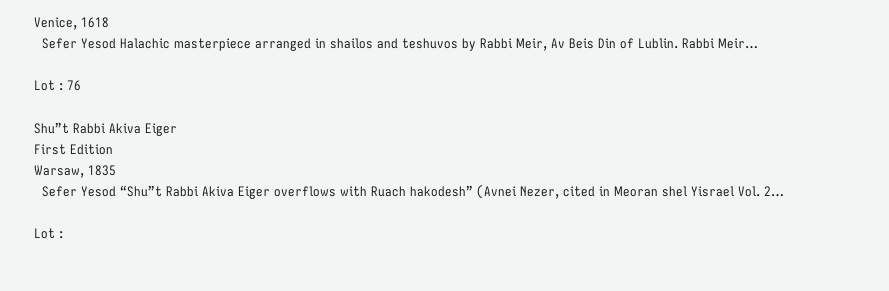Venice, 1618
  Sefer Yesod Halachic masterpiece arranged in shailos and teshuvos by Rabbi Meir, Av Beis Din of Lublin. Rabbi Meir…

Lot : 76

Shu”t Rabbi Akiva Eiger
First Edition
Warsaw, 1835
  Sefer Yesod “Shu”t Rabbi Akiva Eiger overflows with Ruach hakodesh” (Avnei Nezer, cited in Meoran shel Yisrael Vol. 2…

Lot :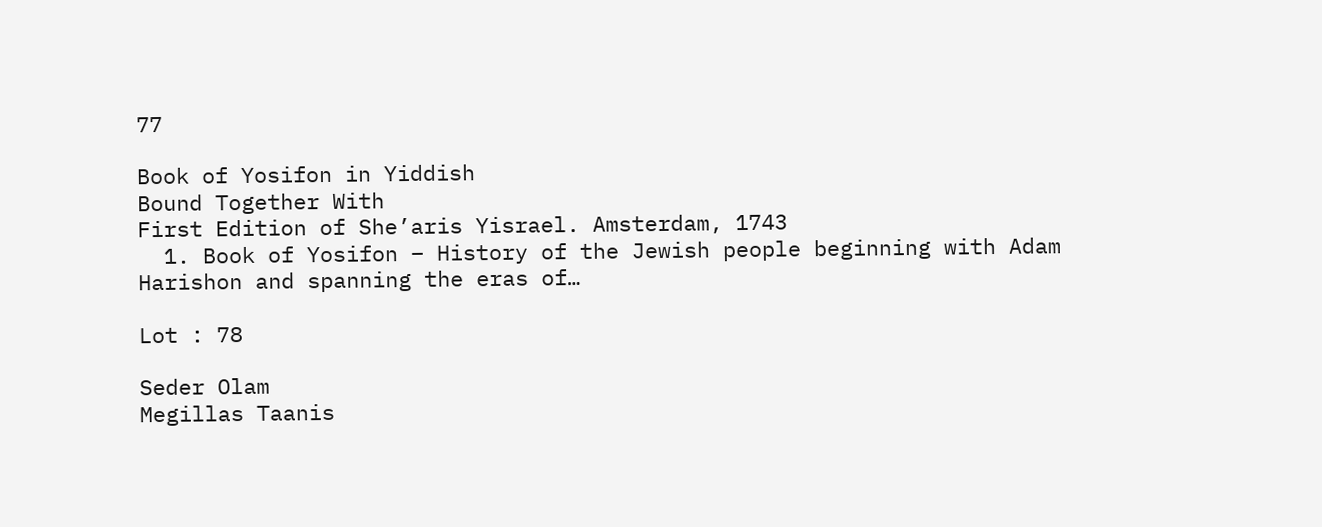77

Book of Yosifon in Yiddish
Bound Together With
First Edition of She’aris Yisrael. Amsterdam, 1743
  1. Book of Yosifon – History of the Jewish people beginning with Adam Harishon and spanning the eras of…

Lot : 78

Seder Olam
Megillas Taanis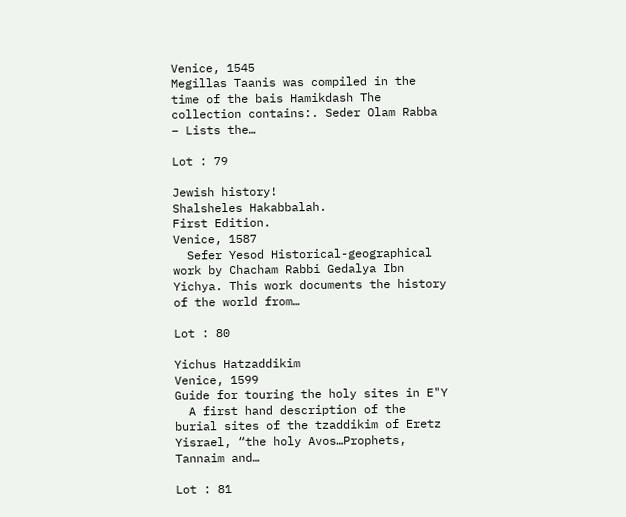Venice, 1545
Megillas Taanis was compiled in the time of the bais Hamikdash The collection contains:. Seder Olam Rabba – Lists the…

Lot : 79

Jewish history!
Shalsheles Hakabbalah.
First Edition.
Venice, 1587
  Sefer Yesod Historical-geographical work by Chacham Rabbi Gedalya Ibn Yichya. This work documents the history of the world from…

Lot : 80

Yichus Hatzaddikim
Venice, 1599
Guide for touring the holy sites in E"Y
  A first hand description of the burial sites of the tzaddikim of Eretz Yisrael, “the holy Avos…Prophets, Tannaim and…

Lot : 81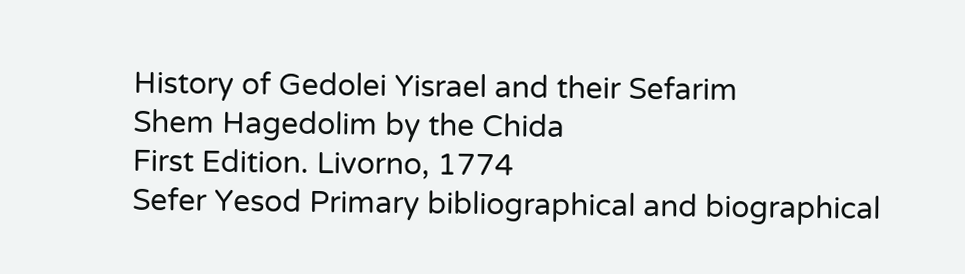History of Gedolei Yisrael and their Sefarim
Shem Hagedolim by the Chida
First Edition. Livorno, 1774
Sefer Yesod Primary bibliographical and biographical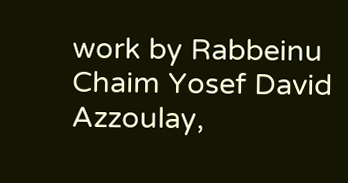work by Rabbeinu Chaim Yosef David Azzoulay,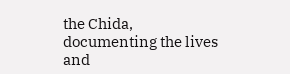the Chida, documenting the lives and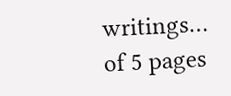writings…
of 5 pages